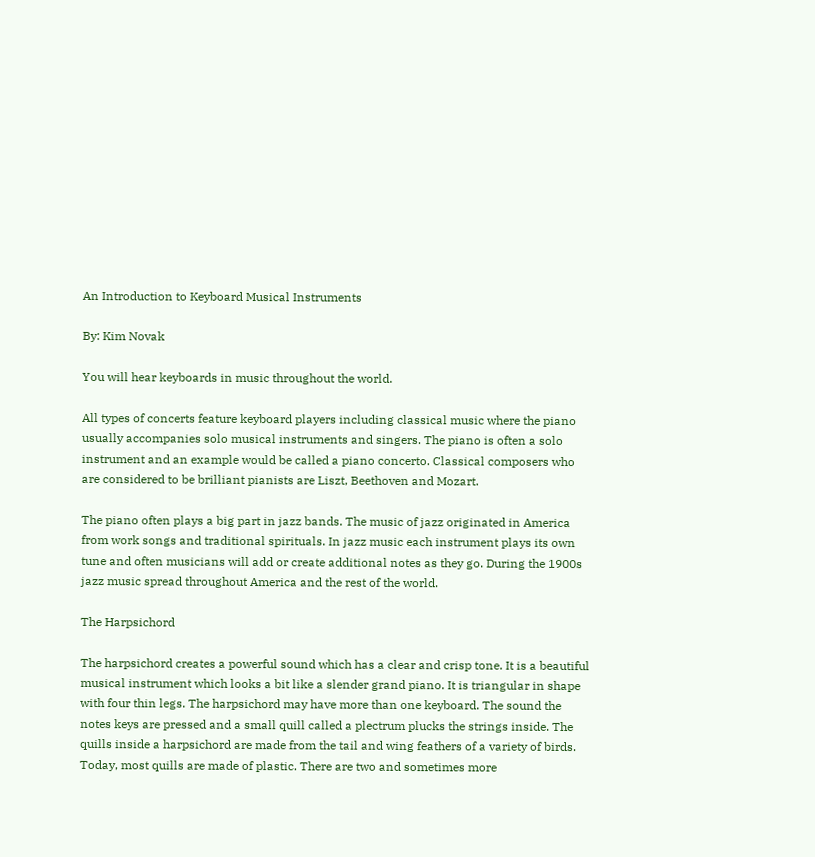An Introduction to Keyboard Musical Instruments

By: Kim Novak

You will hear keyboards in music throughout the world.

All types of concerts feature keyboard players including classical music where the piano usually accompanies solo musical instruments and singers. The piano is often a solo instrument and an example would be called a piano concerto. Classical composers who are considered to be brilliant pianists are Liszt, Beethoven and Mozart.

The piano often plays a big part in jazz bands. The music of jazz originated in America from work songs and traditional spirituals. In jazz music each instrument plays its own tune and often musicians will add or create additional notes as they go. During the 1900s jazz music spread throughout America and the rest of the world.

The Harpsichord

The harpsichord creates a powerful sound which has a clear and crisp tone. It is a beautiful musical instrument which looks a bit like a slender grand piano. It is triangular in shape with four thin legs. The harpsichord may have more than one keyboard. The sound the notes keys are pressed and a small quill called a plectrum plucks the strings inside. The quills inside a harpsichord are made from the tail and wing feathers of a variety of birds. Today, most quills are made of plastic. There are two and sometimes more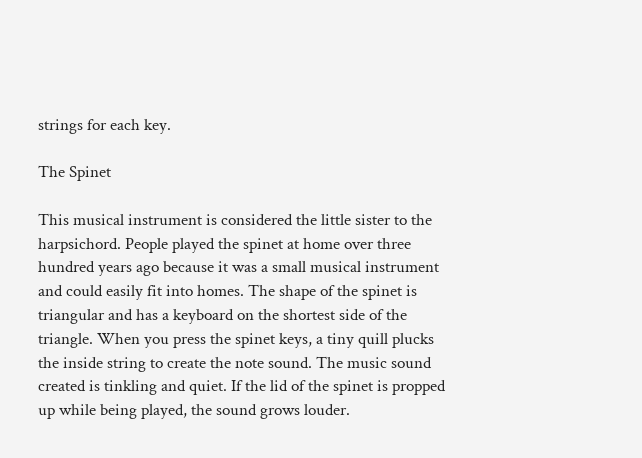strings for each key.

The Spinet

This musical instrument is considered the little sister to the harpsichord. People played the spinet at home over three hundred years ago because it was a small musical instrument and could easily fit into homes. The shape of the spinet is triangular and has a keyboard on the shortest side of the triangle. When you press the spinet keys, a tiny quill plucks the inside string to create the note sound. The music sound created is tinkling and quiet. If the lid of the spinet is propped up while being played, the sound grows louder.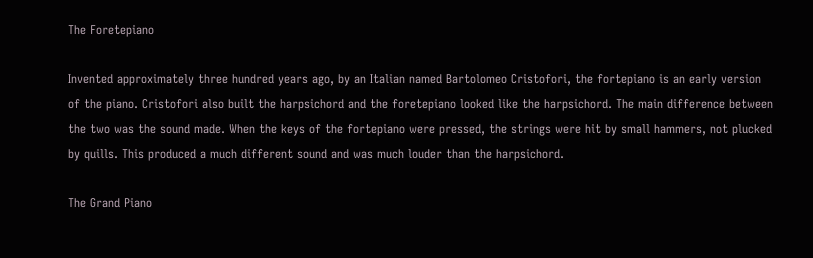The Foretepiano

Invented approximately three hundred years ago, by an Italian named Bartolomeo Cristofori, the fortepiano is an early version of the piano. Cristofori also built the harpsichord and the foretepiano looked like the harpsichord. The main difference between the two was the sound made. When the keys of the fortepiano were pressed, the strings were hit by small hammers, not plucked by quills. This produced a much different sound and was much louder than the harpsichord.

The Grand Piano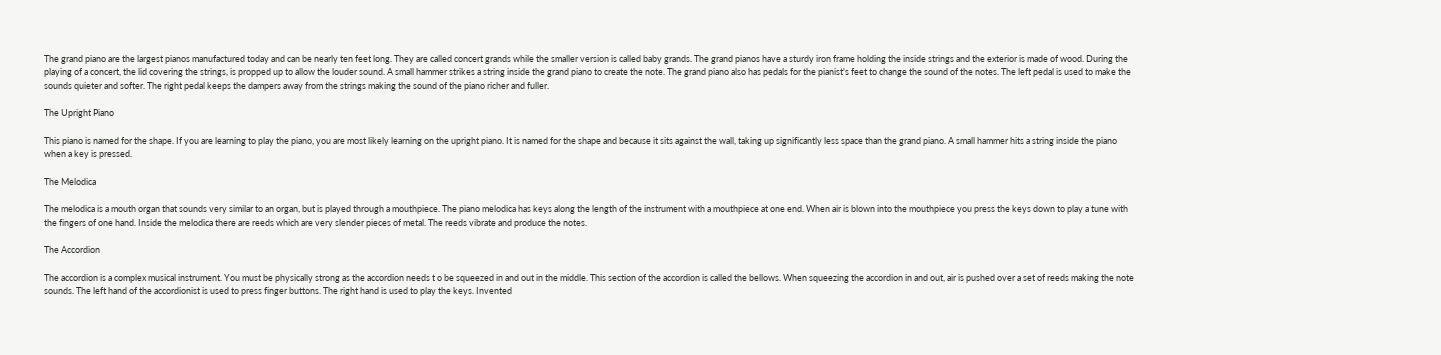The grand piano are the largest pianos manufactured today and can be nearly ten feet long. They are called concert grands while the smaller version is called baby grands. The grand pianos have a sturdy iron frame holding the inside strings and the exterior is made of wood. During the playing of a concert, the lid covering the strings, is propped up to allow the louder sound. A small hammer strikes a string inside the grand piano to create the note. The grand piano also has pedals for the pianist's feet to change the sound of the notes. The left pedal is used to make the sounds quieter and softer. The right pedal keeps the dampers away from the strings making the sound of the piano richer and fuller.

The Upright Piano

This piano is named for the shape. If you are learning to play the piano, you are most likely learning on the upright piano. It is named for the shape and because it sits against the wall, taking up significantly less space than the grand piano. A small hammer hits a string inside the piano when a key is pressed.

The Melodica

The melodica is a mouth organ that sounds very similar to an organ, but is played through a mouthpiece. The piano melodica has keys along the length of the instrument with a mouthpiece at one end. When air is blown into the mouthpiece you press the keys down to play a tune with the fingers of one hand. Inside the melodica there are reeds which are very slender pieces of metal. The reeds vibrate and produce the notes.

The Accordion

The accordion is a complex musical instrument. You must be physically strong as the accordion needs t o be squeezed in and out in the middle. This section of the accordion is called the bellows. When squeezing the accordion in and out, air is pushed over a set of reeds making the note sounds. The left hand of the accordionist is used to press finger buttons. The right hand is used to play the keys. Invented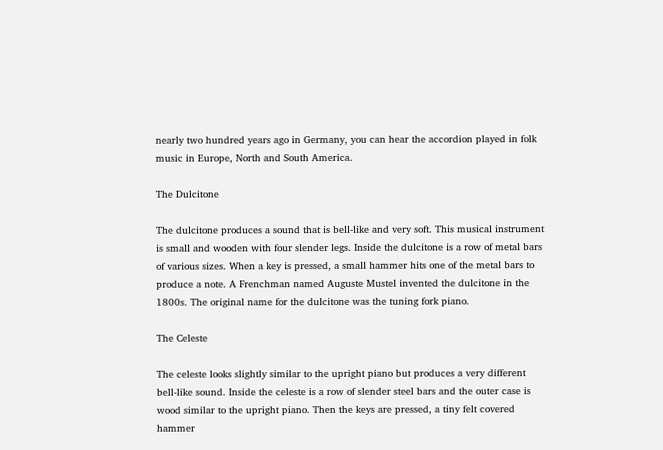nearly two hundred years ago in Germany, you can hear the accordion played in folk music in Europe, North and South America.

The Dulcitone

The dulcitone produces a sound that is bell-like and very soft. This musical instrument is small and wooden with four slender legs. Inside the dulcitone is a row of metal bars of various sizes. When a key is pressed, a small hammer hits one of the metal bars to produce a note. A Frenchman named Auguste Mustel invented the dulcitone in the 1800s. The original name for the dulcitone was the tuning fork piano.

The Celeste

The celeste looks slightly similar to the upright piano but produces a very different bell-like sound. Inside the celeste is a row of slender steel bars and the outer case is wood similar to the upright piano. Then the keys are pressed, a tiny felt covered hammer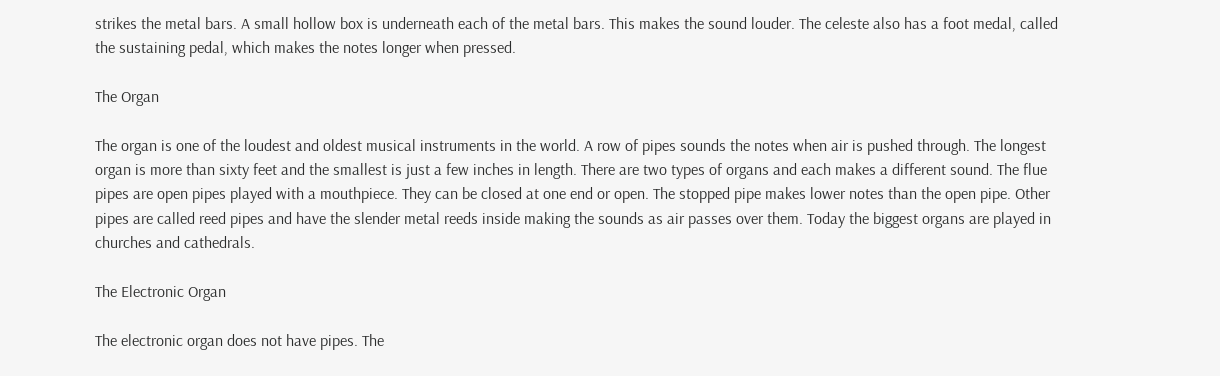strikes the metal bars. A small hollow box is underneath each of the metal bars. This makes the sound louder. The celeste also has a foot medal, called the sustaining pedal, which makes the notes longer when pressed.

The Organ

The organ is one of the loudest and oldest musical instruments in the world. A row of pipes sounds the notes when air is pushed through. The longest organ is more than sixty feet and the smallest is just a few inches in length. There are two types of organs and each makes a different sound. The flue pipes are open pipes played with a mouthpiece. They can be closed at one end or open. The stopped pipe makes lower notes than the open pipe. Other pipes are called reed pipes and have the slender metal reeds inside making the sounds as air passes over them. Today the biggest organs are played in churches and cathedrals.

The Electronic Organ

The electronic organ does not have pipes. The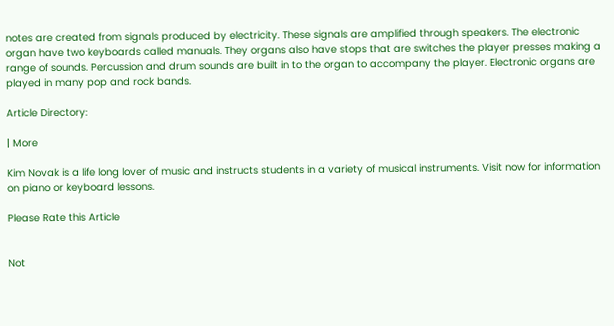notes are created from signals produced by electricity. These signals are amplified through speakers. The electronic organ have two keyboards called manuals. They organs also have stops that are switches the player presses making a range of sounds. Percussion and drum sounds are built in to the organ to accompany the player. Electronic organs are played in many pop and rock bands.

Article Directory:

| More

Kim Novak is a life long lover of music and instructs students in a variety of musical instruments. Visit now for information on piano or keyboard lessons.

Please Rate this Article


Not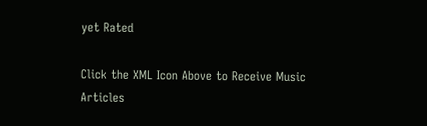yet Rated

Click the XML Icon Above to Receive Music Articles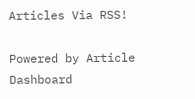Articles Via RSS!

Powered by Article Dashboard